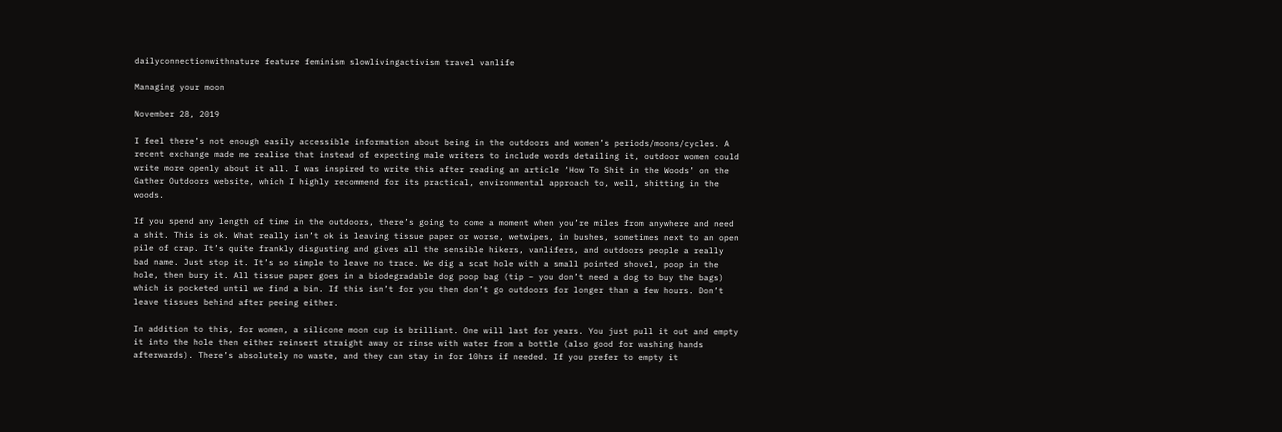dailyconnectionwithnature feature feminism slowlivingactivism travel vanlife

Managing your moon

November 28, 2019

I feel there’s not enough easily accessible information about being in the outdoors and women’s periods/moons/cycles. A recent exchange made me realise that instead of expecting male writers to include words detailing it, outdoor women could write more openly about it all. I was inspired to write this after reading an article ‘How To Shit in the Woods’ on the Gather Outdoors website, which I highly recommend for its practical, environmental approach to, well, shitting in the woods.

If you spend any length of time in the outdoors, there’s going to come a moment when you’re miles from anywhere and need a shit. This is ok. What really isn’t ok is leaving tissue paper or worse, wetwipes, in bushes, sometimes next to an open pile of crap. It’s quite frankly disgusting and gives all the sensible hikers, vanlifers, and outdoors people a really bad name. Just stop it. It’s so simple to leave no trace. We dig a scat hole with a small pointed shovel, poop in the hole, then bury it. All tissue paper goes in a biodegradable dog poop bag (tip – you don’t need a dog to buy the bags) which is pocketed until we find a bin. If this isn’t for you then don’t go outdoors for longer than a few hours. Don’t leave tissues behind after peeing either.

In addition to this, for women, a silicone moon cup is brilliant. One will last for years. You just pull it out and empty it into the hole then either reinsert straight away or rinse with water from a bottle (also good for washing hands afterwards). There’s absolutely no waste, and they can stay in for 10hrs if needed. If you prefer to empty it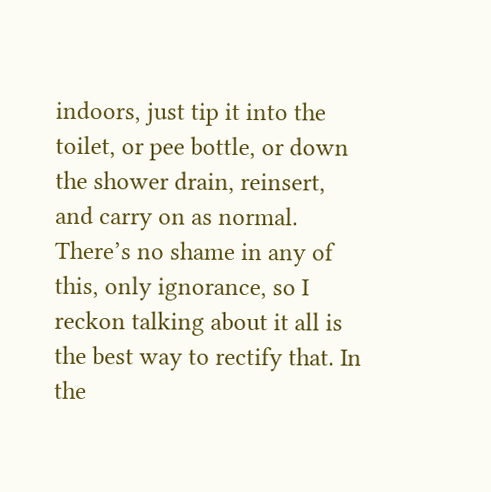indoors, just tip it into the toilet, or pee bottle, or down the shower drain, reinsert, and carry on as normal. There’s no shame in any of this, only ignorance, so I reckon talking about it all is the best way to rectify that. In the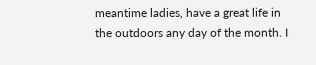meantime ladies, have a great life in the outdoors any day of the month. I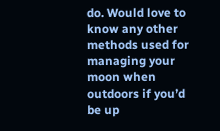do. Would love to know any other methods used for managing your moon when outdoors if you’d be up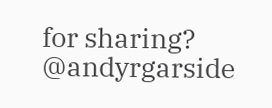for sharing?  @andyrgarside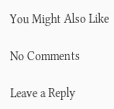You Might Also Like

No Comments

Leave a Reply